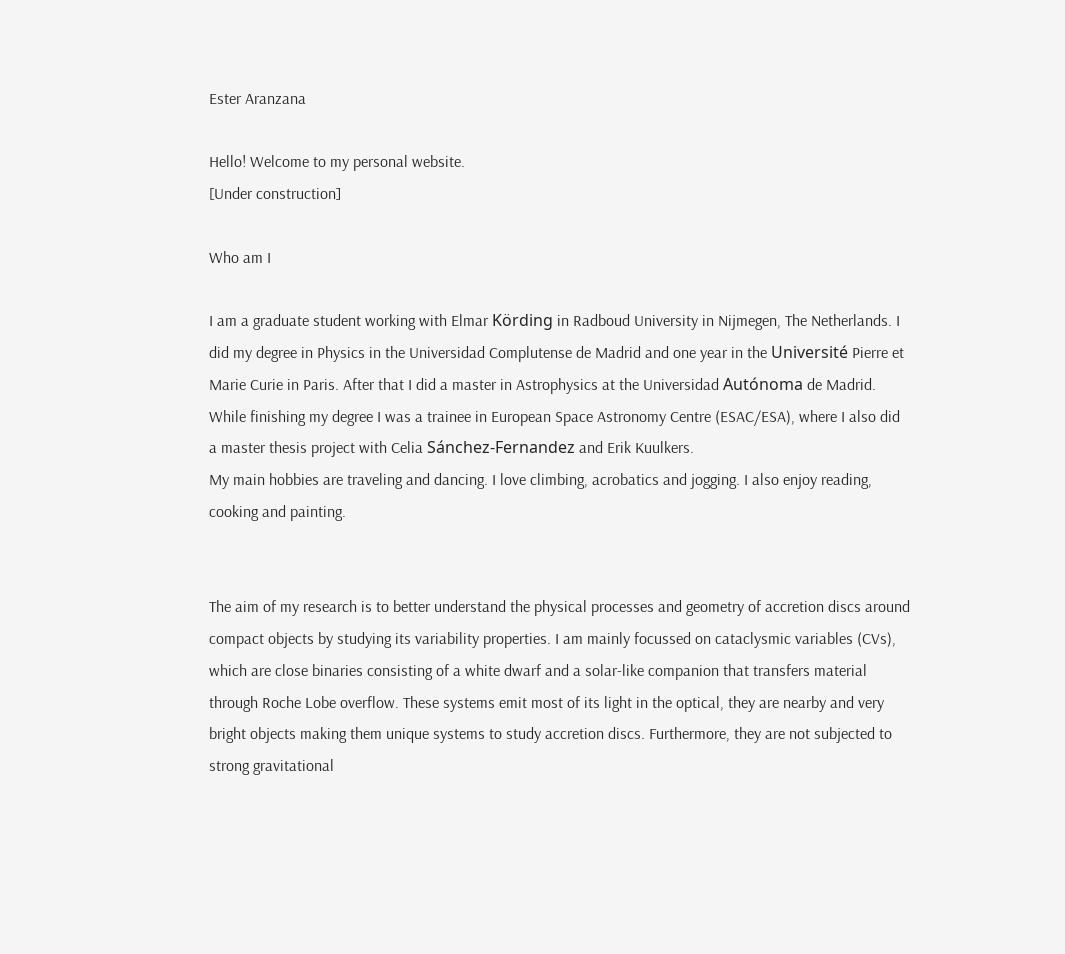Ester Aranzana

Hello! Welcome to my personal website.
[Under construction]

Who am I

I am a graduate student working with Elmar Körding in Radboud University in Nijmegen, The Netherlands. I did my degree in Physics in the Universidad Complutense de Madrid and one year in the Université Pierre et Marie Curie in Paris. After that I did a master in Astrophysics at the Universidad Autónoma de Madrid. While finishing my degree I was a trainee in European Space Astronomy Centre (ESAC/ESA), where I also did a master thesis project with Celia Sánchez-Fernandez and Erik Kuulkers.
My main hobbies are traveling and dancing. I love climbing, acrobatics and jogging. I also enjoy reading, cooking and painting.


The aim of my research is to better understand the physical processes and geometry of accretion discs around compact objects by studying its variability properties. I am mainly focussed on cataclysmic variables (CVs), which are close binaries consisting of a white dwarf and a solar-like companion that transfers material through Roche Lobe overflow. These systems emit most of its light in the optical, they are nearby and very bright objects making them unique systems to study accretion discs. Furthermore, they are not subjected to strong gravitational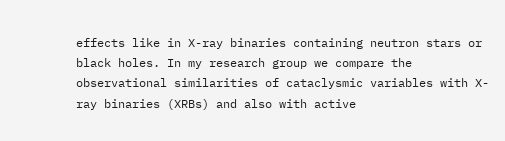effects like in X-ray binaries containing neutron stars or black holes. In my research group we compare the observational similarities of cataclysmic variables with X-ray binaries (XRBs) and also with active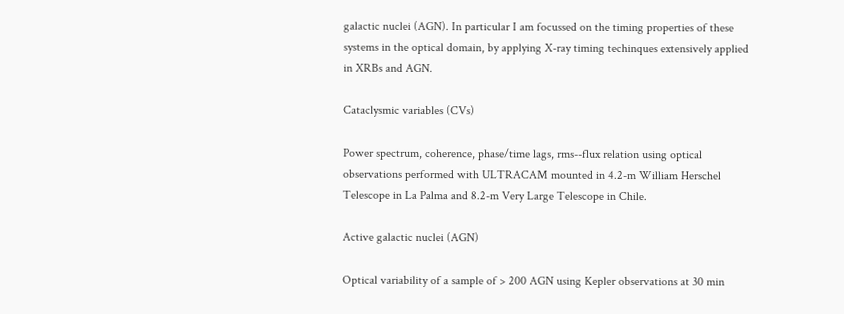galactic nuclei (AGN). In particular I am focussed on the timing properties of these systems in the optical domain, by applying X-ray timing techinques extensively applied in XRBs and AGN.

Cataclysmic variables (CVs)

Power spectrum, coherence, phase/time lags, rms--flux relation using optical observations performed with ULTRACAM mounted in 4.2-m William Herschel Telescope in La Palma and 8.2-m Very Large Telescope in Chile.

Active galactic nuclei (AGN)

Optical variability of a sample of > 200 AGN using Kepler observations at 30 min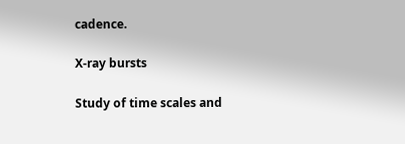cadence.

X-ray bursts

Study of time scales and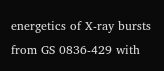energetics of X-ray bursts from GS 0836-429 with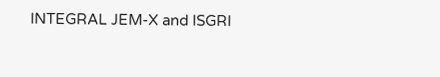INTEGRAL JEM-X and ISGRI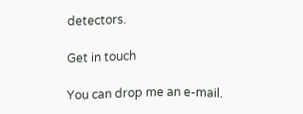detectors.

Get in touch

You can drop me an e-mail.